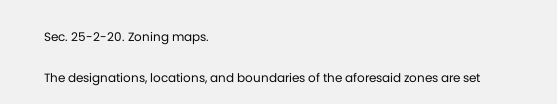Sec. 25-2-20. Zoning maps.

The designations, locations, and boundaries of the aforesaid zones are set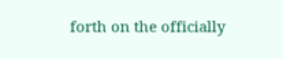forth on the officially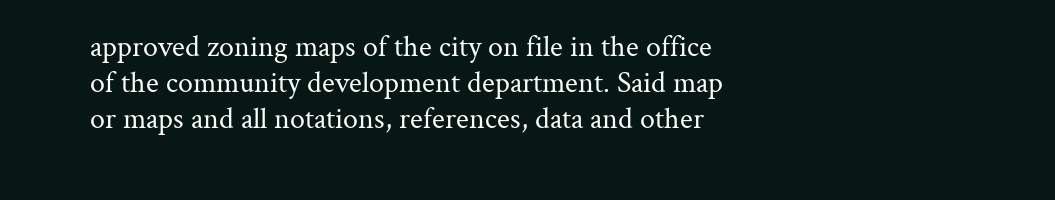approved zoning maps of the city on file in the office of the community development department. Said map or maps and all notations, references, data and other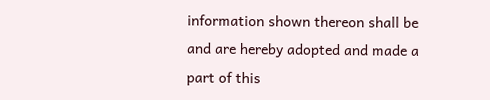information shown thereon shall be and are hereby adopted and made a part of this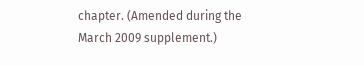chapter. (Amended during the March 2009 supplement.)